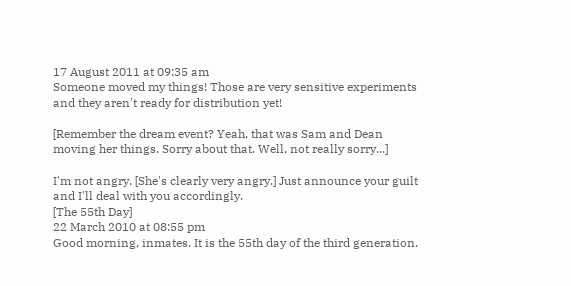17 August 2011 at 09:35 am
Someone moved my things! Those are very sensitive experiments and they aren't ready for distribution yet!

[Remember the dream event? Yeah, that was Sam and Dean moving her things. Sorry about that. Well, not really sorry...]

I'm not angry. [She's clearly very angry.] Just announce your guilt and I'll deal with you accordingly.
[The 55th Day]
22 March 2010 at 08:55 pm
Good morning, inmates. It is the 55th day of the third generation.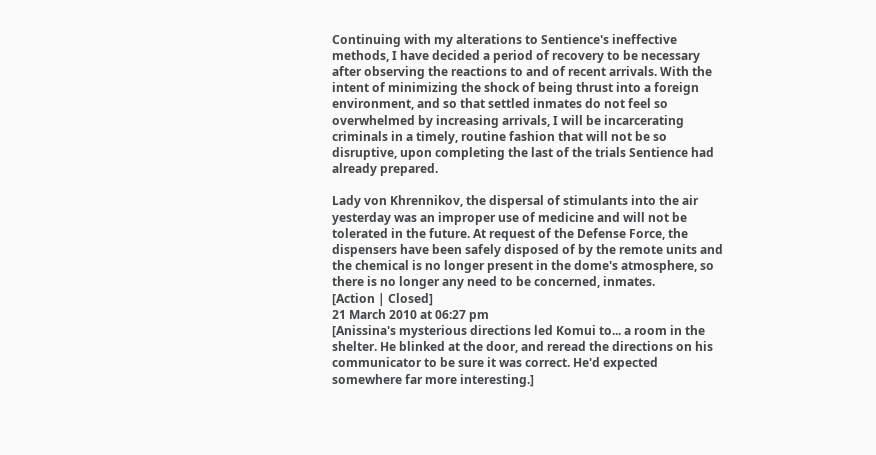Continuing with my alterations to Sentience's ineffective methods, I have decided a period of recovery to be necessary after observing the reactions to and of recent arrivals. With the intent of minimizing the shock of being thrust into a foreign environment, and so that settled inmates do not feel so overwhelmed by increasing arrivals, I will be incarcerating criminals in a timely, routine fashion that will not be so disruptive, upon completing the last of the trials Sentience had already prepared.

Lady von Khrennikov, the dispersal of stimulants into the air yesterday was an improper use of medicine and will not be tolerated in the future. At request of the Defense Force, the dispensers have been safely disposed of by the remote units and the chemical is no longer present in the dome's atmosphere, so there is no longer any need to be concerned, inmates.
[Action | Closed]
21 March 2010 at 06:27 pm
[Anissina's mysterious directions led Komui to... a room in the shelter. He blinked at the door, and reread the directions on his communicator to be sure it was correct. He'd expected somewhere far more interesting.]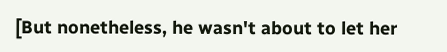[But nonetheless, he wasn't about to let her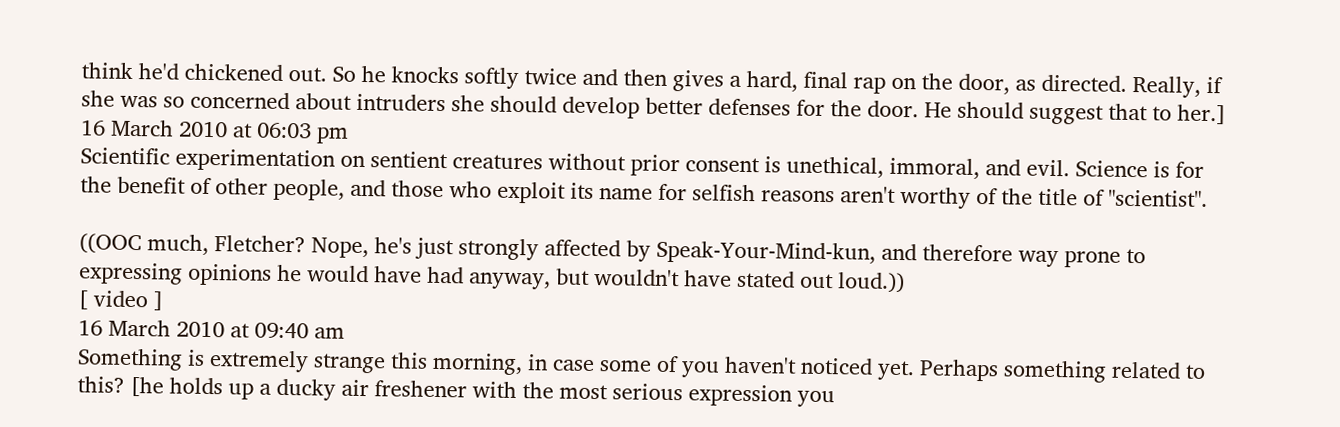think he'd chickened out. So he knocks softly twice and then gives a hard, final rap on the door, as directed. Really, if she was so concerned about intruders she should develop better defenses for the door. He should suggest that to her.]
16 March 2010 at 06:03 pm
Scientific experimentation on sentient creatures without prior consent is unethical, immoral, and evil. Science is for the benefit of other people, and those who exploit its name for selfish reasons aren't worthy of the title of "scientist".

((OOC much, Fletcher? Nope, he's just strongly affected by Speak-Your-Mind-kun, and therefore way prone to expressing opinions he would have had anyway, but wouldn't have stated out loud.))
[ video ]
16 March 2010 at 09:40 am
Something is extremely strange this morning, in case some of you haven't noticed yet. Perhaps something related to this? [he holds up a ducky air freshener with the most serious expression you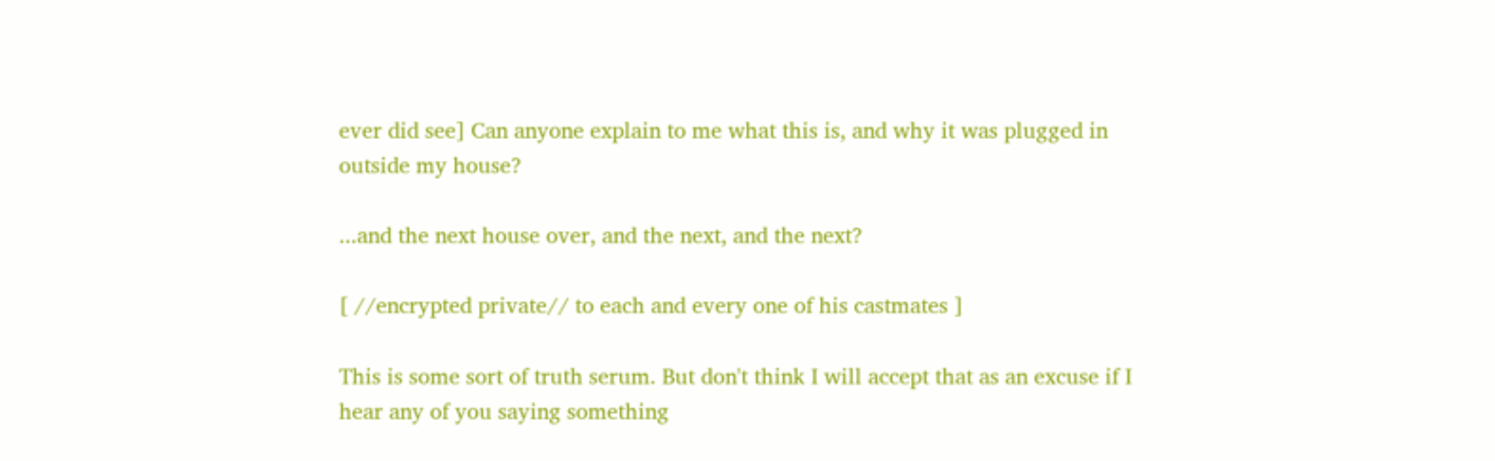ever did see] Can anyone explain to me what this is, and why it was plugged in outside my house?

...and the next house over, and the next, and the next?

[ //encrypted private// to each and every one of his castmates ]

This is some sort of truth serum. But don't think I will accept that as an excuse if I hear any of you saying something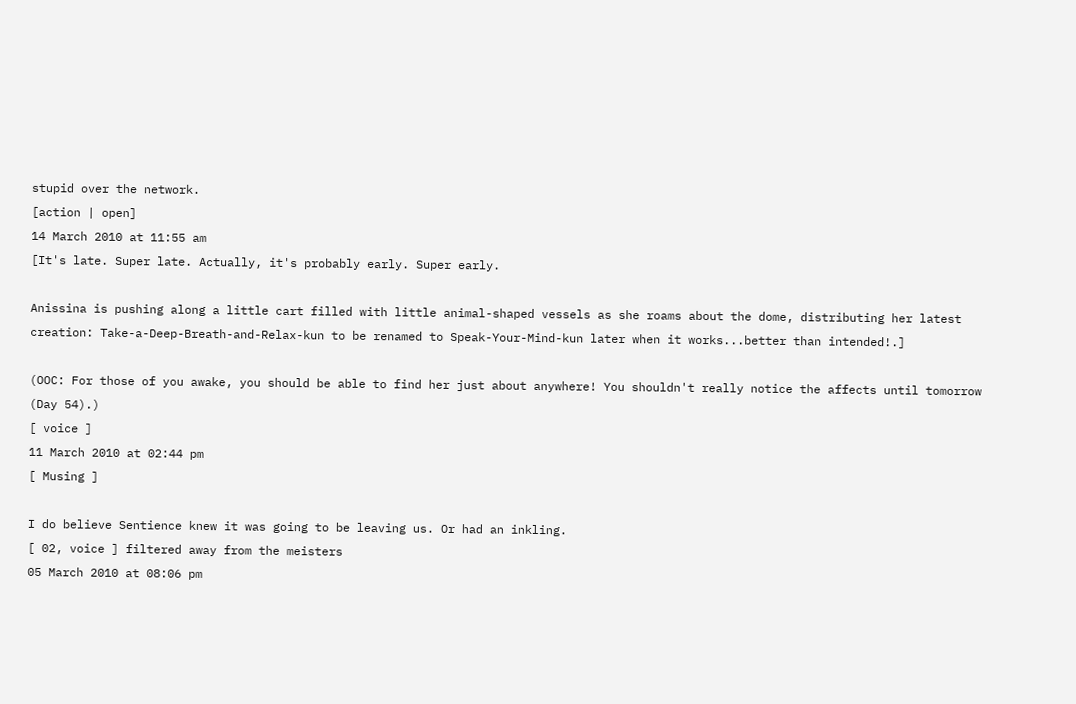stupid over the network.
[action | open]
14 March 2010 at 11:55 am
[It's late. Super late. Actually, it's probably early. Super early.

Anissina is pushing along a little cart filled with little animal-shaped vessels as she roams about the dome, distributing her latest creation: Take-a-Deep-Breath-and-Relax-kun to be renamed to Speak-Your-Mind-kun later when it works...better than intended!.]

(OOC: For those of you awake, you should be able to find her just about anywhere! You shouldn't really notice the affects until tomorrow (Day 54).)
[ voice ]
11 March 2010 at 02:44 pm
[ Musing ]

I do believe Sentience knew it was going to be leaving us. Or had an inkling.
[ 02, voice ] filtered away from the meisters
05 March 2010 at 08:06 pm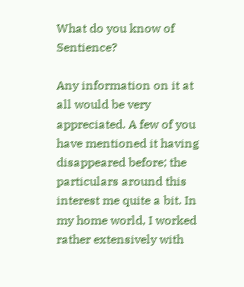What do you know of Sentience?

Any information on it at all would be very appreciated. A few of you have mentioned it having disappeared before; the particulars around this interest me quite a bit. In my home world, I worked rather extensively with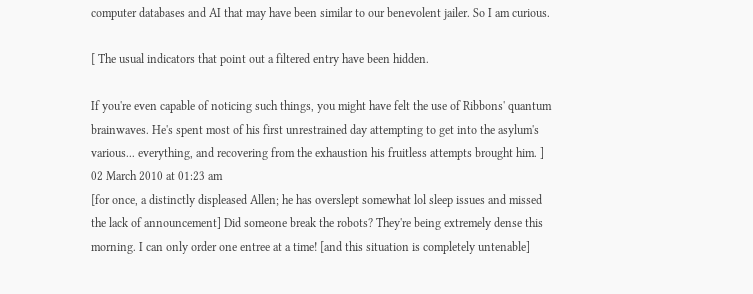computer databases and AI that may have been similar to our benevolent jailer. So I am curious.

[ The usual indicators that point out a filtered entry have been hidden.

If you're even capable of noticing such things, you might have felt the use of Ribbons' quantum brainwaves. He's spent most of his first unrestrained day attempting to get into the asylum's various... everything, and recovering from the exhaustion his fruitless attempts brought him. ]
02 March 2010 at 01:23 am
[for once, a distinctly displeased Allen; he has overslept somewhat lol sleep issues and missed the lack of announcement] Did someone break the robots? They're being extremely dense this morning. I can only order one entree at a time! [and this situation is completely untenable]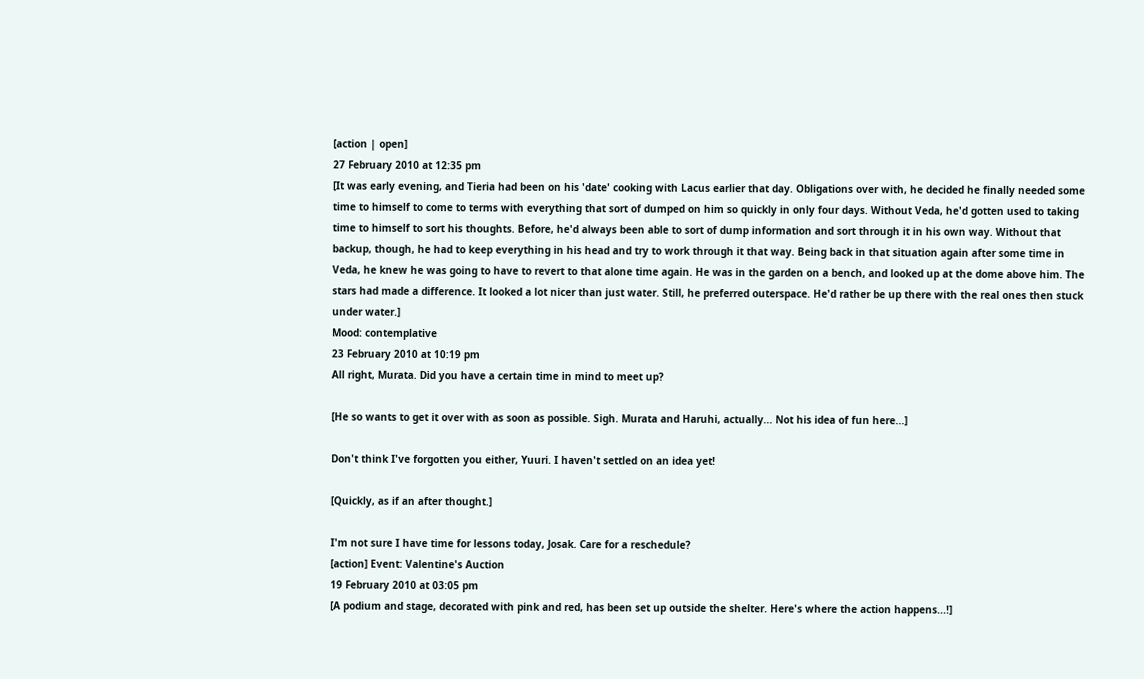[action | open]
27 February 2010 at 12:35 pm
[It was early evening, and Tieria had been on his 'date' cooking with Lacus earlier that day. Obligations over with, he decided he finally needed some time to himself to come to terms with everything that sort of dumped on him so quickly in only four days. Without Veda, he'd gotten used to taking time to himself to sort his thoughts. Before, he'd always been able to sort of dump information and sort through it in his own way. Without that backup, though, he had to keep everything in his head and try to work through it that way. Being back in that situation again after some time in Veda, he knew he was going to have to revert to that alone time again. He was in the garden on a bench, and looked up at the dome above him. The stars had made a difference. It looked a lot nicer than just water. Still, he preferred outerspace. He'd rather be up there with the real ones then stuck under water.]
Mood: contemplative
23 February 2010 at 10:19 pm
All right, Murata. Did you have a certain time in mind to meet up?

[He so wants to get it over with as soon as possible. Sigh. Murata and Haruhi, actually... Not his idea of fun here...]

Don't think I've forgotten you either, Yuuri. I haven't settled on an idea yet!

[Quickly, as if an after thought.]

I'm not sure I have time for lessons today, Josak. Care for a reschedule?
[action] Event: Valentine's Auction
19 February 2010 at 03:05 pm
[A podium and stage, decorated with pink and red, has been set up outside the shelter. Here's where the action happens...!]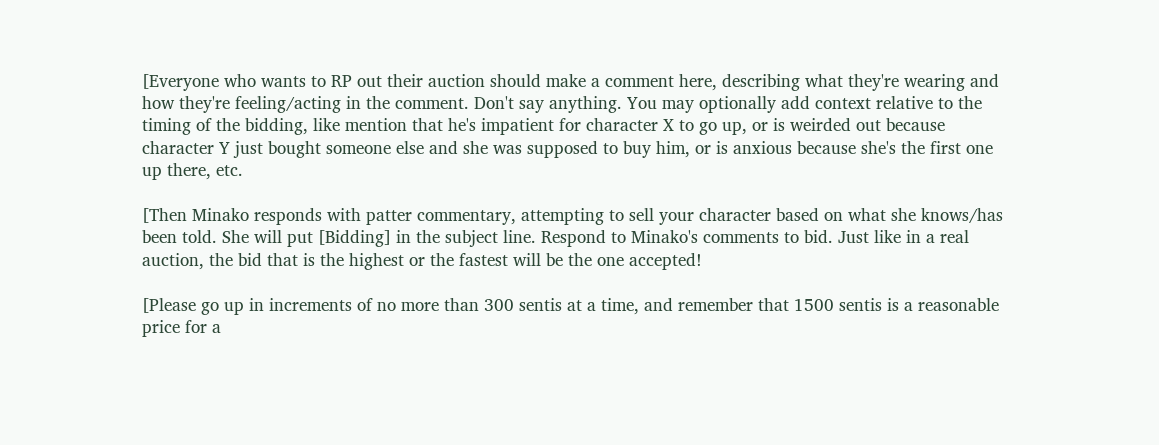[Everyone who wants to RP out their auction should make a comment here, describing what they're wearing and how they're feeling/acting in the comment. Don't say anything. You may optionally add context relative to the timing of the bidding, like mention that he's impatient for character X to go up, or is weirded out because character Y just bought someone else and she was supposed to buy him, or is anxious because she's the first one up there, etc.

[Then Minako responds with patter commentary, attempting to sell your character based on what she knows/has been told. She will put [Bidding] in the subject line. Respond to Minako's comments to bid. Just like in a real auction, the bid that is the highest or the fastest will be the one accepted!

[Please go up in increments of no more than 300 sentis at a time, and remember that 1500 sentis is a reasonable price for a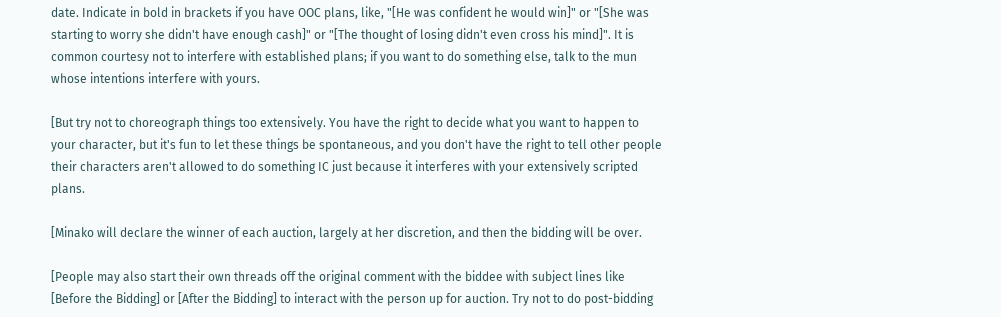date. Indicate in bold in brackets if you have OOC plans, like, "[He was confident he would win]" or "[She was starting to worry she didn't have enough cash]" or "[The thought of losing didn't even cross his mind]". It is common courtesy not to interfere with established plans; if you want to do something else, talk to the mun whose intentions interfere with yours.

[But try not to choreograph things too extensively. You have the right to decide what you want to happen to your character, but it's fun to let these things be spontaneous, and you don't have the right to tell other people their characters aren't allowed to do something IC just because it interferes with your extensively scripted plans.

[Minako will declare the winner of each auction, largely at her discretion, and then the bidding will be over.

[People may also start their own threads off the original comment with the biddee with subject lines like [Before the Bidding] or [After the Bidding] to interact with the person up for auction. Try not to do post-bidding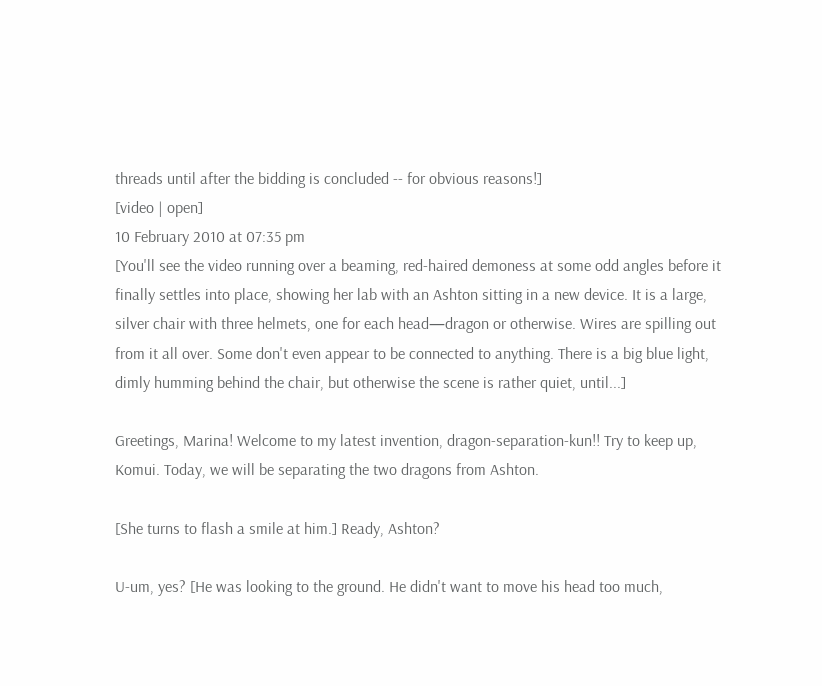threads until after the bidding is concluded -- for obvious reasons!]
[video | open]
10 February 2010 at 07:35 pm
[You'll see the video running over a beaming, red-haired demoness at some odd angles before it finally settles into place, showing her lab with an Ashton sitting in a new device. It is a large, silver chair with three helmets, one for each head—dragon or otherwise. Wires are spilling out from it all over. Some don't even appear to be connected to anything. There is a big blue light, dimly humming behind the chair, but otherwise the scene is rather quiet, until...]

Greetings, Marina! Welcome to my latest invention, dragon-separation-kun!! Try to keep up, Komui. Today, we will be separating the two dragons from Ashton.

[She turns to flash a smile at him.] Ready, Ashton?

U-um, yes? [He was looking to the ground. He didn't want to move his head too much,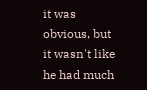it was obvious, but it wasn't like he had much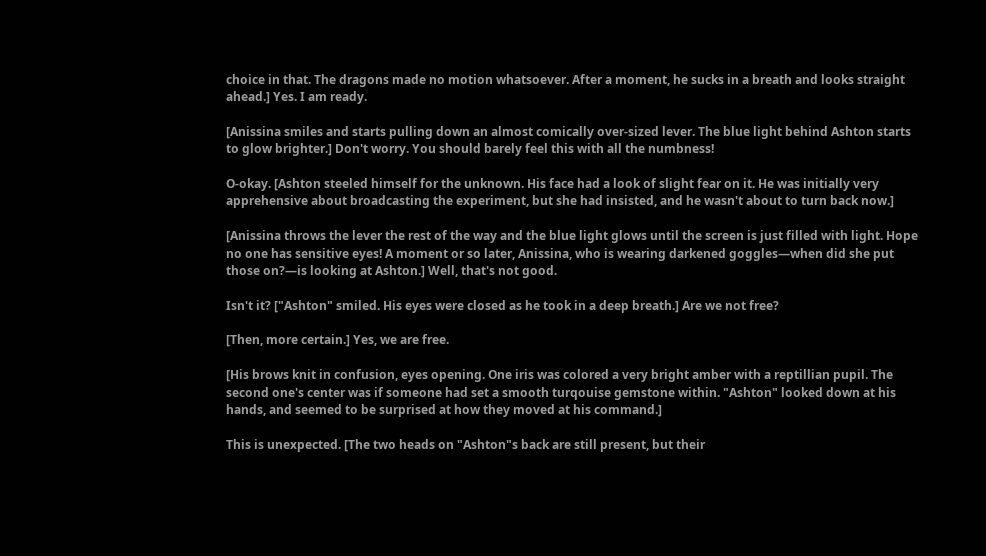choice in that. The dragons made no motion whatsoever. After a moment, he sucks in a breath and looks straight ahead.] Yes. I am ready.

[Anissina smiles and starts pulling down an almost comically over-sized lever. The blue light behind Ashton starts to glow brighter.] Don't worry. You should barely feel this with all the numbness!

O-okay. [Ashton steeled himself for the unknown. His face had a look of slight fear on it. He was initially very apprehensive about broadcasting the experiment, but she had insisted, and he wasn't about to turn back now.]

[Anissina throws the lever the rest of the way and the blue light glows until the screen is just filled with light. Hope no one has sensitive eyes! A moment or so later, Anissina, who is wearing darkened goggles—when did she put those on?—is looking at Ashton.] Well, that's not good.

Isn't it? ["Ashton" smiled. His eyes were closed as he took in a deep breath.] Are we not free?

[Then, more certain.] Yes, we are free.

[His brows knit in confusion, eyes opening. One iris was colored a very bright amber with a reptillian pupil. The second one's center was if someone had set a smooth turqouise gemstone within. "Ashton" looked down at his hands, and seemed to be surprised at how they moved at his command.]

This is unexpected. [The two heads on "Ashton"s back are still present, but their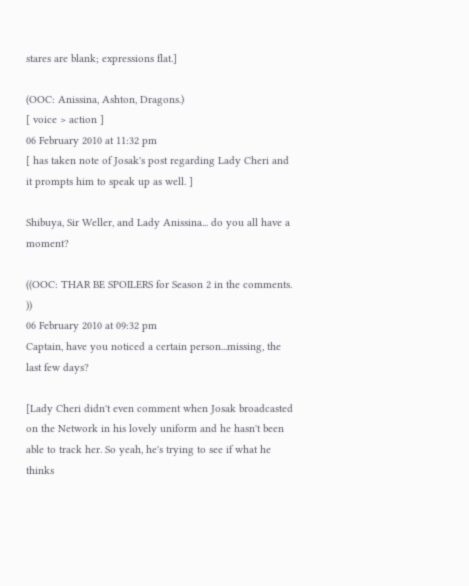stares are blank; expressions flat.]

(OOC: Anissina, Ashton, Dragons.)
[ voice > action ]
06 February 2010 at 11:32 pm
[ has taken note of Josak's post regarding Lady Cheri and it prompts him to speak up as well. ]

Shibuya, Sir Weller, and Lady Anissina... do you all have a moment?

((OOC: THAR BE SPOILERS for Season 2 in the comments. ))
06 February 2010 at 09:32 pm
Captain, have you noticed a certain person...missing, the last few days?

[Lady Cheri didn't even comment when Josak broadcasted on the Network in his lovely uniform and he hasn't been able to track her. So yeah, he's trying to see if what he thinks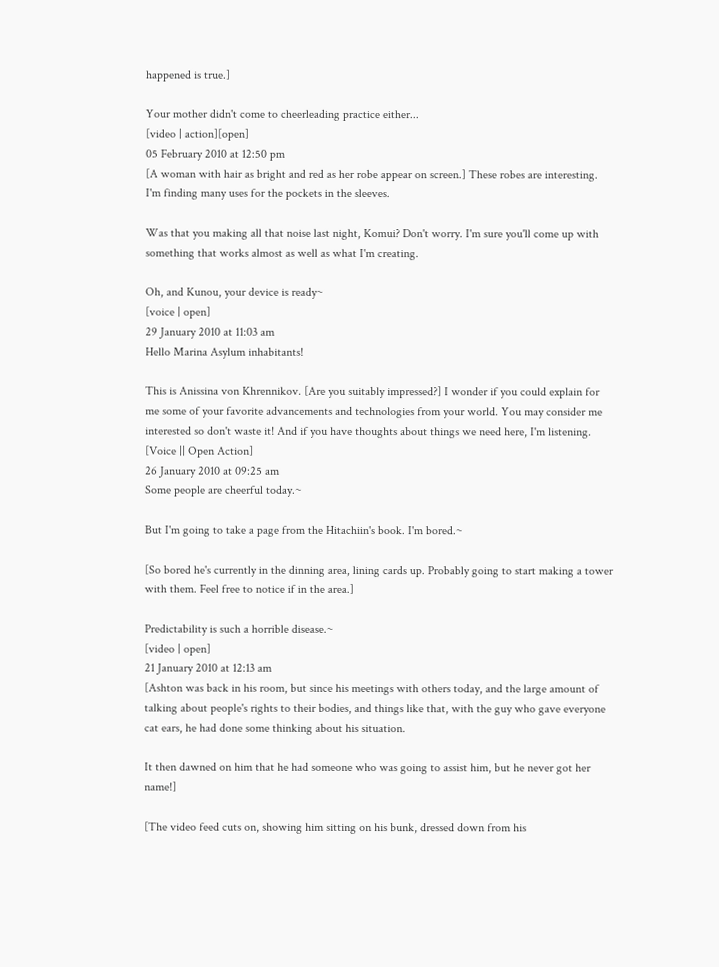happened is true.]

Your mother didn't come to cheerleading practice either...
[video | action][open]
05 February 2010 at 12:50 pm
[A woman with hair as bright and red as her robe appear on screen.] These robes are interesting. I'm finding many uses for the pockets in the sleeves.

Was that you making all that noise last night, Komui? Don't worry. I'm sure you'll come up with something that works almost as well as what I'm creating.

Oh, and Kunou, your device is ready~
[voice | open]
29 January 2010 at 11:03 am
Hello Marina Asylum inhabitants!

This is Anissina von Khrennikov. [Are you suitably impressed?] I wonder if you could explain for me some of your favorite advancements and technologies from your world. You may consider me interested so don't waste it! And if you have thoughts about things we need here, I'm listening.
[Voice || Open Action]
26 January 2010 at 09:25 am
Some people are cheerful today.~

But I'm going to take a page from the Hitachiin's book. I'm bored.~

[So bored he's currently in the dinning area, lining cards up. Probably going to start making a tower with them. Feel free to notice if in the area.]

Predictability is such a horrible disease.~
[video | open]
21 January 2010 at 12:13 am
[Ashton was back in his room, but since his meetings with others today, and the large amount of talking about people's rights to their bodies, and things like that, with the guy who gave everyone cat ears, he had done some thinking about his situation.

It then dawned on him that he had someone who was going to assist him, but he never got her name!]

[The video feed cuts on, showing him sitting on his bunk, dressed down from his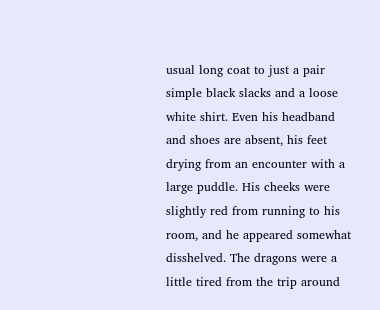usual long coat to just a pair simple black slacks and a loose white shirt. Even his headband and shoes are absent, his feet drying from an encounter with a large puddle. His cheeks were slightly red from running to his room, and he appeared somewhat disshelved. The dragons were a little tired from the trip around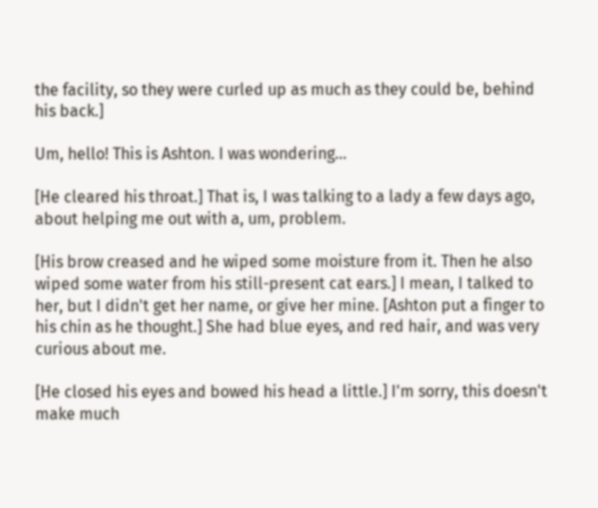the facility, so they were curled up as much as they could be, behind his back.]

Um, hello! This is Ashton. I was wondering...

[He cleared his throat.] That is, I was talking to a lady a few days ago, about helping me out with a, um, problem.

[His brow creased and he wiped some moisture from it. Then he also wiped some water from his still-present cat ears.] I mean, I talked to her, but I didn't get her name, or give her mine. [Ashton put a finger to his chin as he thought.] She had blue eyes, and red hair, and was very curious about me.

[He closed his eyes and bowed his head a little.] I'm sorry, this doesn't make much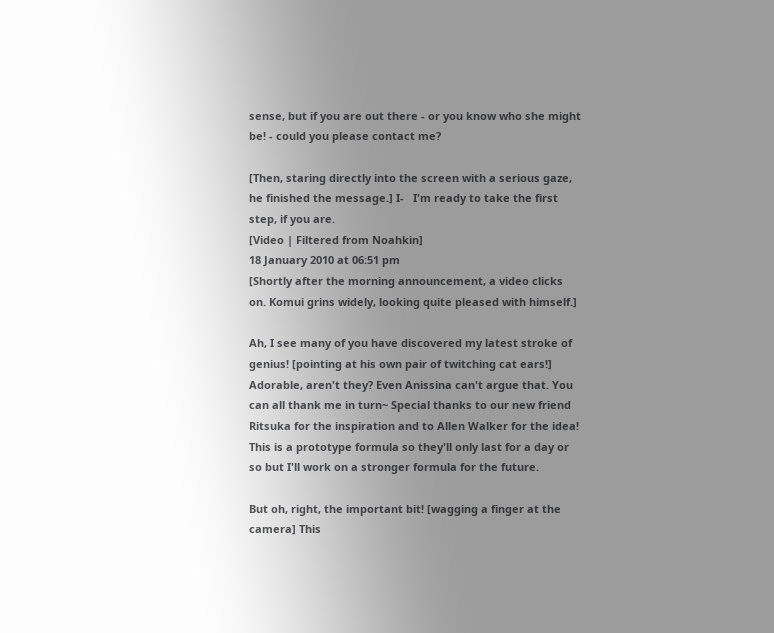sense, but if you are out there - or you know who she might be! - could you please contact me?

[Then, staring directly into the screen with a serious gaze, he finished the message.] I-   I'm ready to take the first step, if you are.
[Video | Filtered from Noahkin]
18 January 2010 at 06:51 pm
[Shortly after the morning announcement, a video clicks on. Komui grins widely, looking quite pleased with himself.]

Ah, I see many of you have discovered my latest stroke of genius! [pointing at his own pair of twitching cat ears!] Adorable, aren't they? Even Anissina can't argue that. You can all thank me in turn~ Special thanks to our new friend Ritsuka for the inspiration and to Allen Walker for the idea! This is a prototype formula so they'll only last for a day or so but I'll work on a stronger formula for the future.

But oh, right, the important bit! [wagging a finger at the camera] This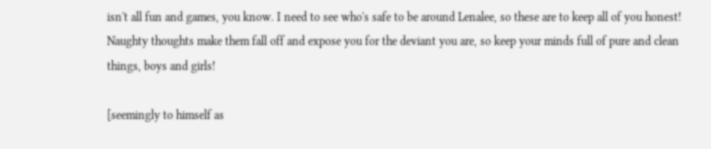isn't all fun and games, you know. I need to see who's safe to be around Lenalee, so these are to keep all of you honest! Naughty thoughts make them fall off and expose you for the deviant you are, so keep your minds full of pure and clean things, boys and girls!

[seemingly to himself as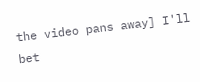the video pans away] I'll bet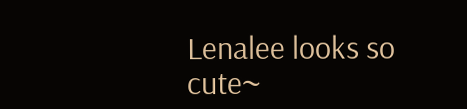Lenalee looks so cute~